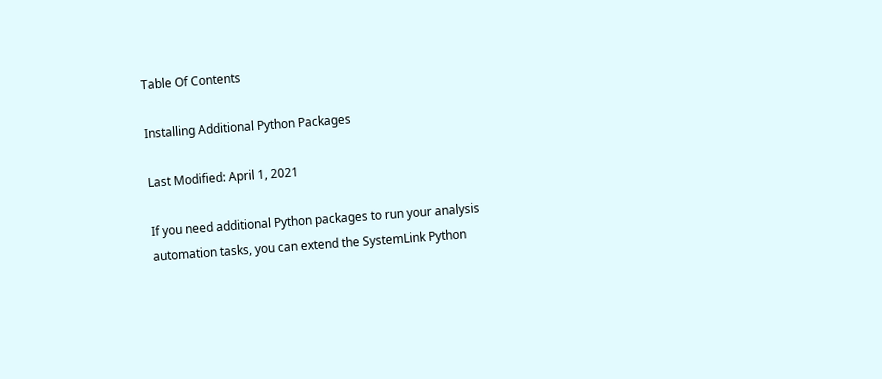Table Of Contents

Installing Additional Python Packages

Last Modified: April 1, 2021

If you need additional Python packages to run your analysis automation tasks, you can extend the SystemLink Python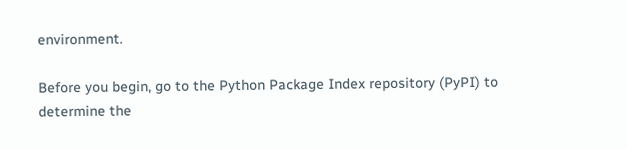environment.

Before you begin, go to the Python Package Index repository (PyPI) to determine the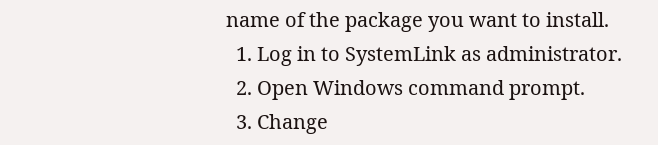name of the package you want to install.
  1. Log in to SystemLink as administrator.
  2. Open Windows command prompt.
  3. Change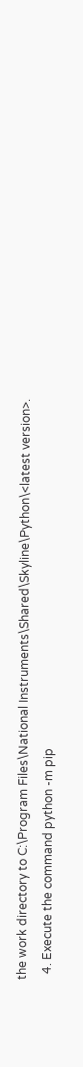the work directory to C:\Program Files\National Instruments\Shared\Skyline\Python\<latest version>.
  4. Execute the command python -m pip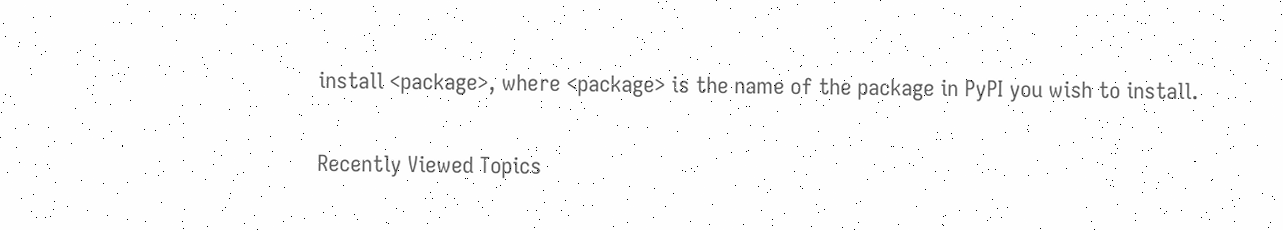install <package>, where <package> is the name of the package in PyPI you wish to install.

Recently Viewed Topics